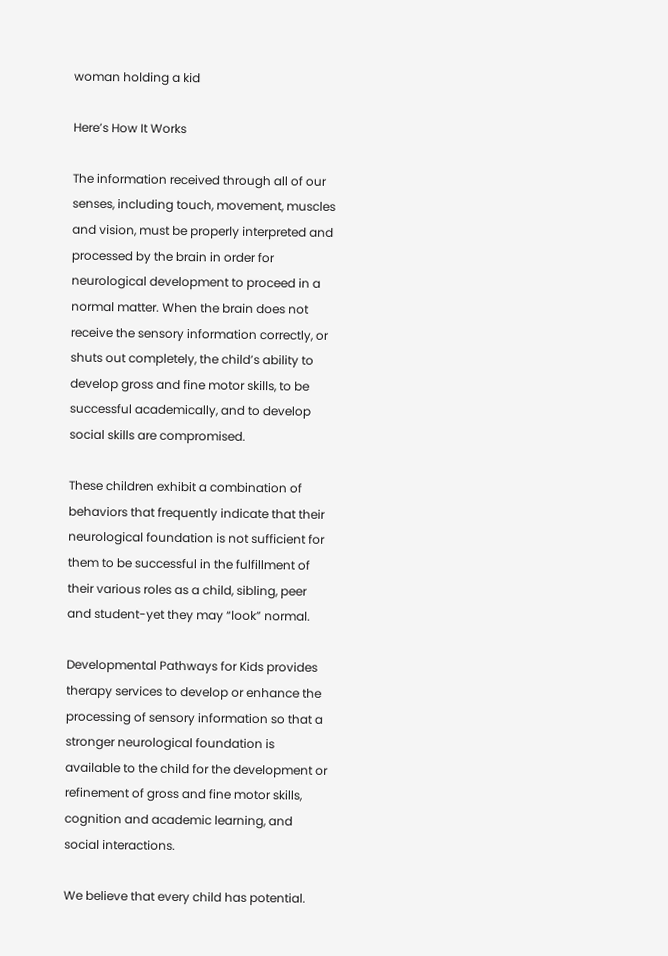woman holding a kid

Here’s How It Works

The information received through all of our senses, including touch, movement, muscles and vision, must be properly interpreted and processed by the brain in order for neurological development to proceed in a normal matter. When the brain does not receive the sensory information correctly, or shuts out completely, the child’s ability to develop gross and fine motor skills, to be successful academically, and to develop social skills are compromised.

These children exhibit a combination of behaviors that frequently indicate that their neurological foundation is not sufficient for them to be successful in the fulfillment of their various roles as a child, sibling, peer and student-yet they may “look” normal.

Developmental Pathways for Kids provides therapy services to develop or enhance the processing of sensory information so that a stronger neurological foundation is available to the child for the development or refinement of gross and fine motor skills, cognition and academic learning, and social interactions.

We believe that every child has potential.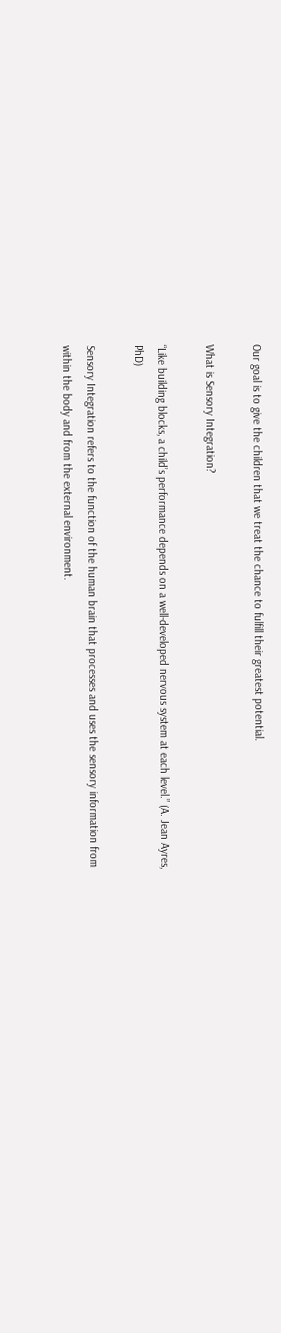Our goal is to give the children that we treat the chance to fulfill their greatest potential.

What is Sensory Integration?

“Like building blocks, a child’s performance depends on a well-developed nervous system at each level.” (A. Jean Ayres, PhD)

Sensory Integration refers to the function of the human brain that processes and uses the sensory information from within the body and from the external environment.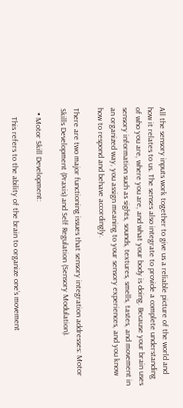All the sensory inputs work together to give us a reliable picture of the world and how it relates to us. The senses also integrate to provide a complete understanding of who you are, where you are, and what your body is doing. Because your brain uses sensory information such as sights, sounds, textures, smells, tastes, and movement in an organized way, you assign meaning to your sensory experiences, and you know how to respond and behave accordingly.

There are two major functioning issues that sensory integration addresses: Motor Skills Development (Praxis) and Self Regulation (Sensory Modulation).

  • Motor Skill Development:

    This refers to the ability of the brain to organize one’s movement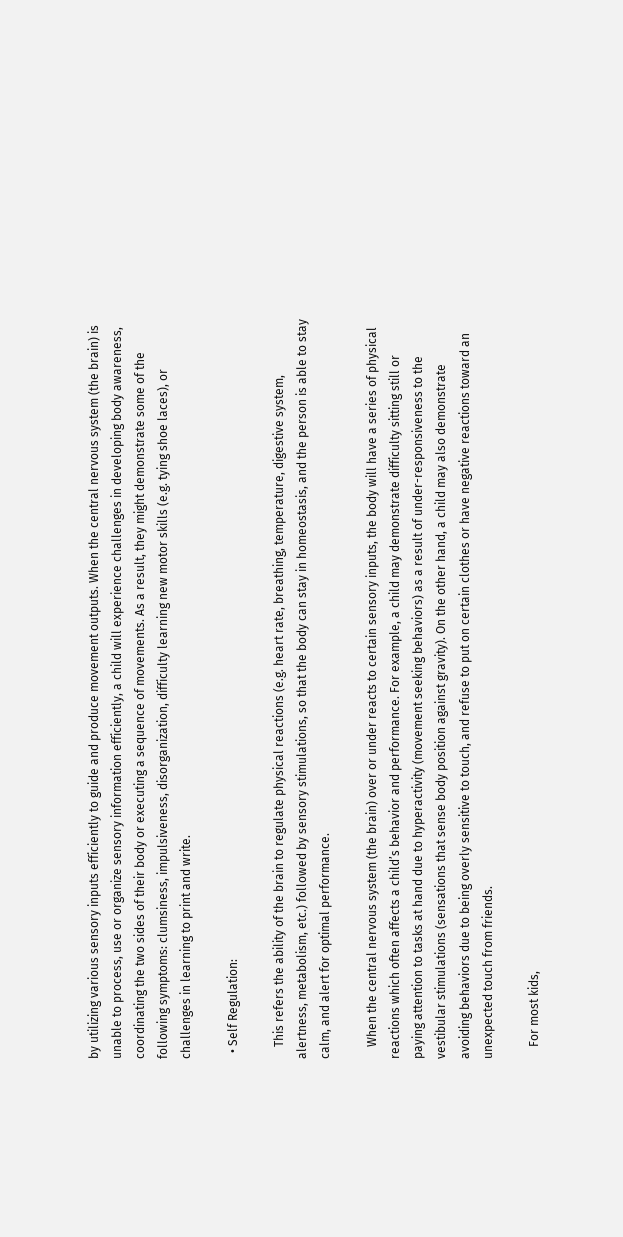by utilizing various sensory inputs efficiently to guide and produce movement outputs. When the central nervous system (the brain) is unable to process, use or organize sensory information efficiently, a child will experience challenges in developing body awareness, coordinating the two sides of their body or executing a sequence of movements. As a result, they might demonstrate some of the following symptoms: clumsiness, impulsiveness, disorganization, difficulty learning new motor skills (e.g. tying shoe laces), or challenges in learning to print and write.

  • Self Regulation:

    This refers the ability of the brain to regulate physical reactions (e.g. heart rate, breathing, temperature, digestive system, alertness, metabolism, etc.) followed by sensory stimulations, so that the body can stay in homeostasis, and the person is able to stay calm, and alert for optimal performance.

    When the central nervous system (the brain) over or under reacts to certain sensory inputs, the body will have a series of physical reactions which often affects a child’s behavior and performance. For example, a child may demonstrate difficulty sitting still or paying attention to tasks at hand due to hyperactivity (movement seeking behaviors) as a result of under-responsiveness to the vestibular stimulations (sensations that sense body position against gravity). On the other hand, a child may also demonstrate avoiding behaviors due to being overly sensitive to touch, and refuse to put on certain clothes or have negative reactions toward an unexpected touch from friends.

    For most kids,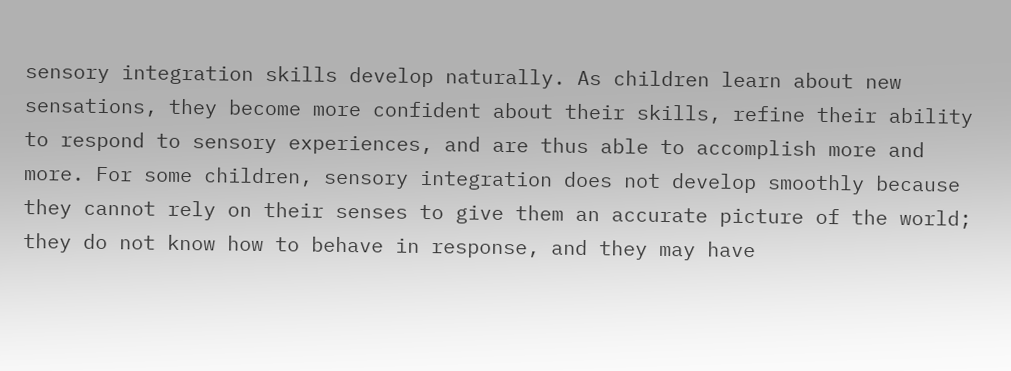sensory integration skills develop naturally. As children learn about new sensations, they become more confident about their skills, refine their ability to respond to sensory experiences, and are thus able to accomplish more and more. For some children, sensory integration does not develop smoothly because they cannot rely on their senses to give them an accurate picture of the world; they do not know how to behave in response, and they may have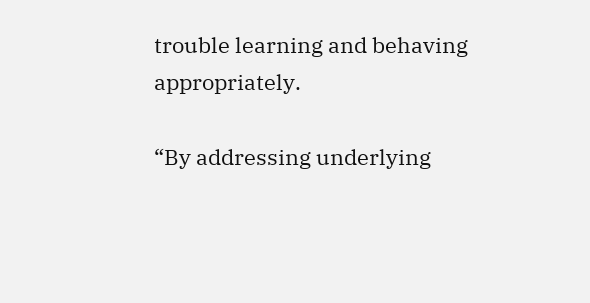trouble learning and behaving appropriately.

“By addressing underlying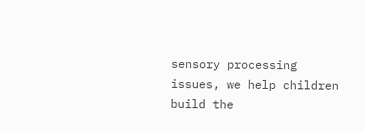sensory processing issues, we help children build the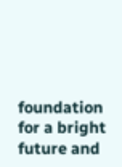foundation for a bright future and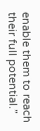enable them to reach their full potential.”